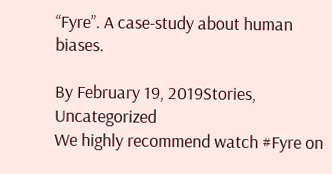“Fyre”. A case-study about human biases.

By February 19, 2019Stories, Uncategorized
We highly recommend watch #Fyre on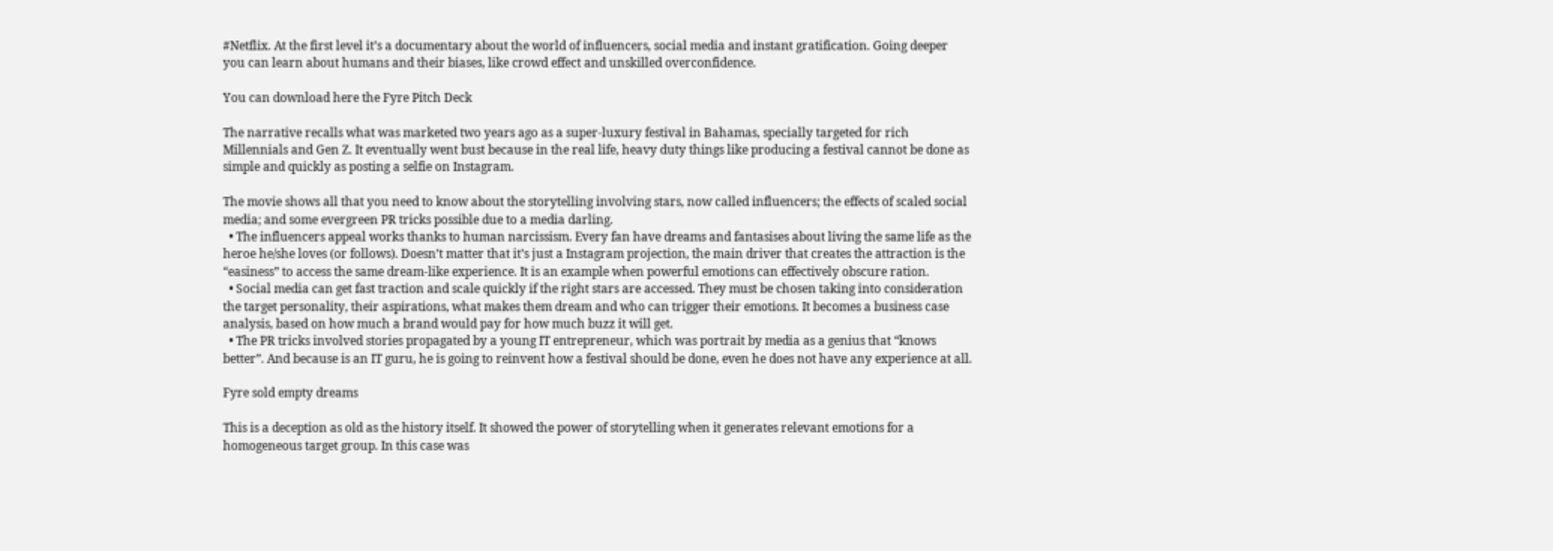#Netflix. At the first level it’s a documentary about the world of influencers, social media and instant gratification. Going deeper you can learn about humans and their biases, like crowd effect and unskilled overconfidence.

You can download here the Fyre Pitch Deck

The narrative recalls what was marketed two years ago as a super-luxury festival in Bahamas, specially targeted for rich Millennials and Gen Z. It eventually went bust because in the real life, heavy duty things like producing a festival cannot be done as simple and quickly as posting a selfie on Instagram.

The movie shows all that you need to know about the storytelling involving stars, now called influencers; the effects of scaled social media; and some evergreen PR tricks possible due to a media darling.
  • The influencers appeal works thanks to human narcissism. Every fan have dreams and fantasises about living the same life as the heroe he/she loves (or follows). Doesn’t matter that it’s just a Instagram projection, the main driver that creates the attraction is the “easiness” to access the same dream-like experience. It is an example when powerful emotions can effectively obscure ration.
  • Social media can get fast traction and scale quickly if the right stars are accessed. They must be chosen taking into consideration the target personality, their aspirations, what makes them dream and who can trigger their emotions. It becomes a business case analysis, based on how much a brand would pay for how much buzz it will get.
  • The PR tricks involved stories propagated by a young IT entrepreneur, which was portrait by media as a genius that “knows better”. And because is an IT guru, he is going to reinvent how a festival should be done, even he does not have any experience at all.

Fyre sold empty dreams

This is a deception as old as the history itself. It showed the power of storytelling when it generates relevant emotions for a homogeneous target group. In this case was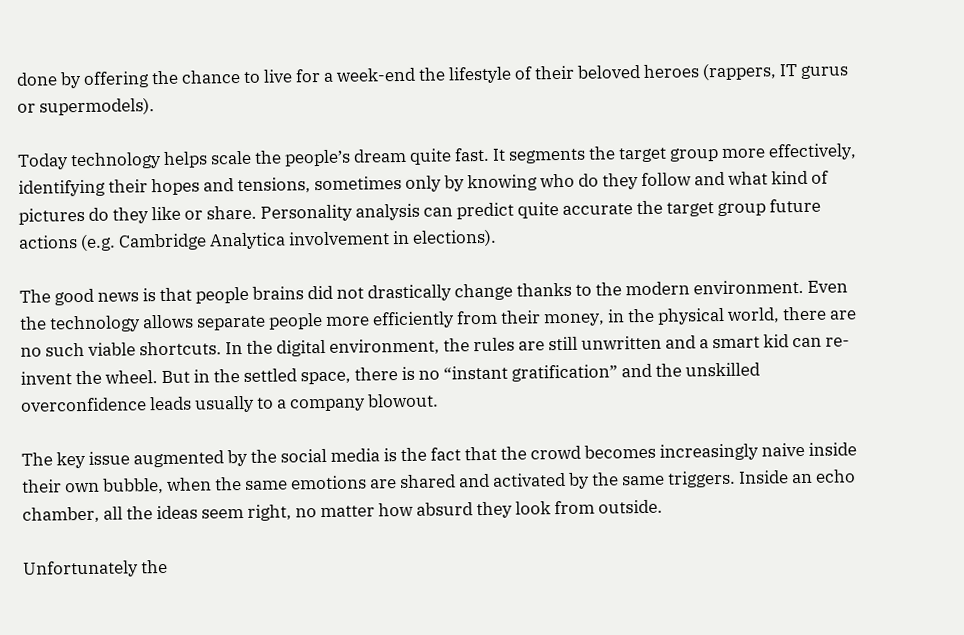done by offering the chance to live for a week-end the lifestyle of their beloved heroes (rappers, IT gurus or supermodels).

Today technology helps scale the people’s dream quite fast. It segments the target group more effectively, identifying their hopes and tensions, sometimes only by knowing who do they follow and what kind of pictures do they like or share. Personality analysis can predict quite accurate the target group future actions (e.g. Cambridge Analytica involvement in elections).

The good news is that people brains did not drastically change thanks to the modern environment. Even the technology allows separate people more efficiently from their money, in the physical world, there are no such viable shortcuts. In the digital environment, the rules are still unwritten and a smart kid can re-invent the wheel. But in the settled space, there is no “instant gratification” and the unskilled overconfidence leads usually to a company blowout.

The key issue augmented by the social media is the fact that the crowd becomes increasingly naive inside their own bubble, when the same emotions are shared and activated by the same triggers. Inside an echo chamber, all the ideas seem right, no matter how absurd they look from outside.

Unfortunately the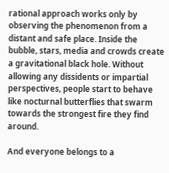rational approach works only by observing the phenomenon from a distant and safe place. Inside the bubble, stars, media and crowds create a gravitational black hole. Without allowing any dissidents or impartial perspectives, people start to behave like nocturnal butterflies that swarm towards the strongest fire they find around.

And everyone belongs to a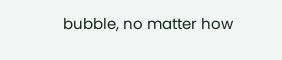bubble, no matter how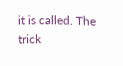it is called. The trick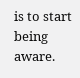is to start being aware.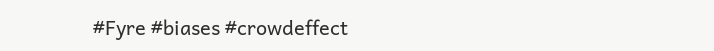#Fyre #biases #crowdeffect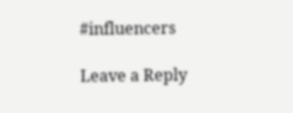#influencers

Leave a Reply